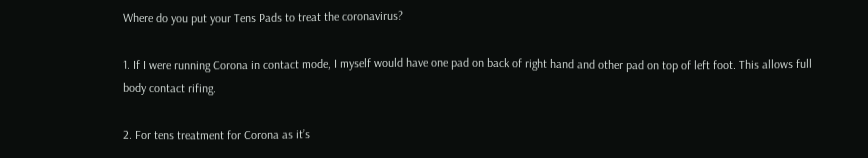Where do you put your Tens Pads to treat the coronavirus?

1. If I were running Corona in contact mode, I myself would have one pad on back of right hand and other pad on top of left foot. This allows full body contact rifing.

2. For tens treatment for Corona as it’s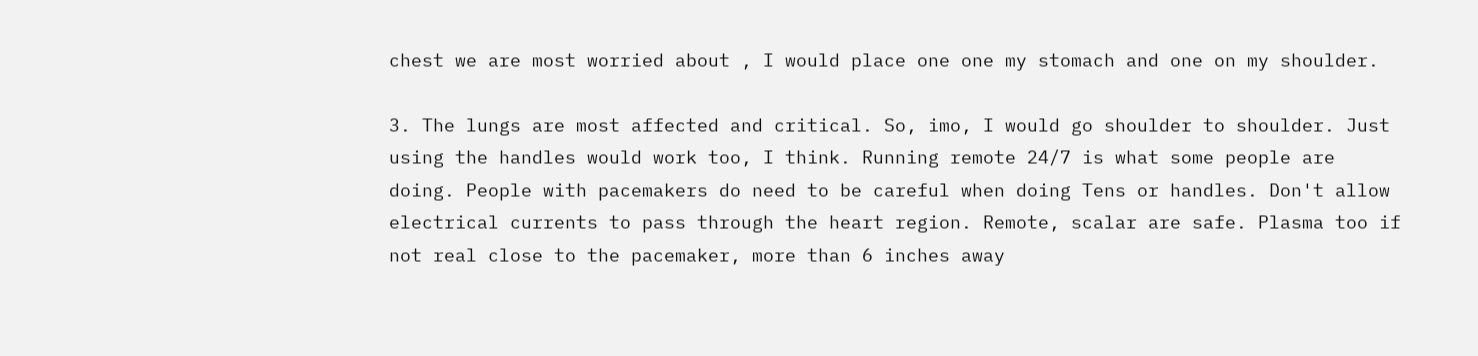chest we are most worried about , I would place one one my stomach and one on my shoulder.

3. The lungs are most affected and critical. So, imo, I would go shoulder to shoulder. Just using the handles would work too, I think. Running remote 24/7 is what some people are doing. People with pacemakers do need to be careful when doing Tens or handles. Don't allow electrical currents to pass through the heart region. Remote, scalar are safe. Plasma too if not real close to the pacemaker, more than 6 inches away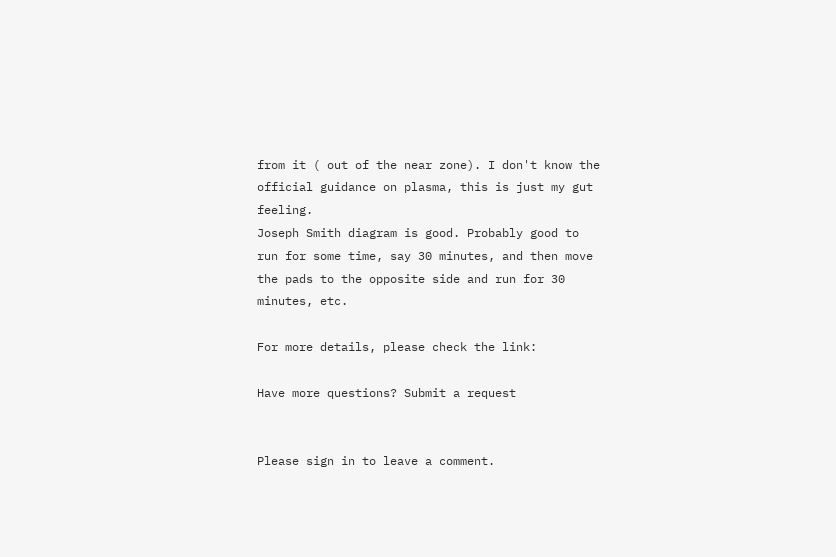from it ( out of the near zone). I don't know the official guidance on plasma, this is just my gut feeling.
Joseph Smith diagram is good. Probably good to run for some time, say 30 minutes, and then move the pads to the opposite side and run for 30 minutes, etc.

For more details, please check the link:

Have more questions? Submit a request


Please sign in to leave a comment.